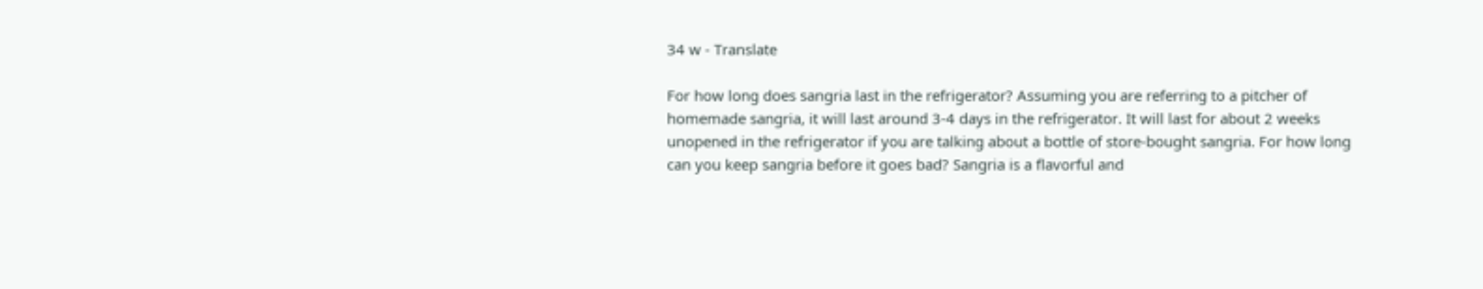34 w - Translate

For how long does sangria last in the refrigerator? Assuming you are referring to a pitcher of homemade sangria, it will last around 3-4 days in the refrigerator. It will last for about 2 weeks unopened in the refrigerator if you are talking about a bottle of store-bought sangria. For how long can you keep sangria before it goes bad? Sangria is a flavorful and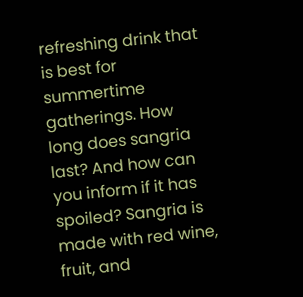refreshing drink that is best for summertime gatherings. How long does sangria last? And how can you inform if it has spoiled? Sangria is made with red wine, fruit, and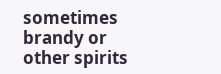sometimes brandy or other spirits